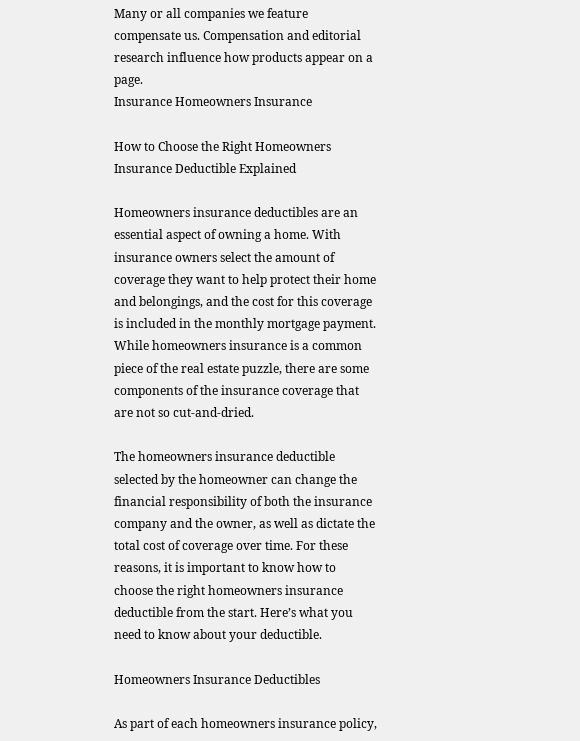Many or all companies we feature compensate us. Compensation and editorial
research influence how products appear on a page.
Insurance Homeowners Insurance

How to Choose the Right Homeowners Insurance Deductible Explained

Homeowners insurance deductibles are an essential aspect of owning a home. With insurance owners select the amount of coverage they want to help protect their home and belongings, and the cost for this coverage is included in the monthly mortgage payment. While homeowners insurance is a common piece of the real estate puzzle, there are some components of the insurance coverage that are not so cut-and-dried.

The homeowners insurance deductible selected by the homeowner can change the financial responsibility of both the insurance company and the owner, as well as dictate the total cost of coverage over time. For these reasons, it is important to know how to choose the right homeowners insurance deductible from the start. Here’s what you need to know about your deductible.

Homeowners Insurance Deductibles

As part of each homeowners insurance policy,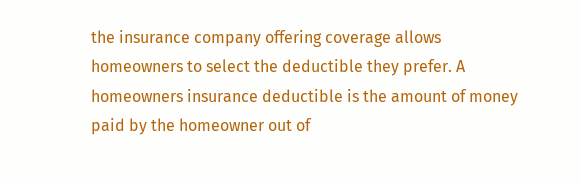the insurance company offering coverage allows homeowners to select the deductible they prefer. A homeowners insurance deductible is the amount of money paid by the homeowner out of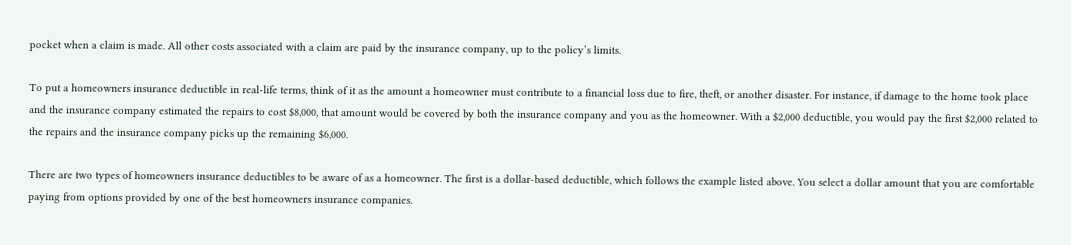pocket when a claim is made. All other costs associated with a claim are paid by the insurance company, up to the policy’s limits.

To put a homeowners insurance deductible in real-life terms, think of it as the amount a homeowner must contribute to a financial loss due to fire, theft, or another disaster. For instance, if damage to the home took place and the insurance company estimated the repairs to cost $8,000, that amount would be covered by both the insurance company and you as the homeowner. With a $2,000 deductible, you would pay the first $2,000 related to the repairs and the insurance company picks up the remaining $6,000.

There are two types of homeowners insurance deductibles to be aware of as a homeowner. The first is a dollar-based deductible, which follows the example listed above. You select a dollar amount that you are comfortable paying from options provided by one of the best homeowners insurance companies.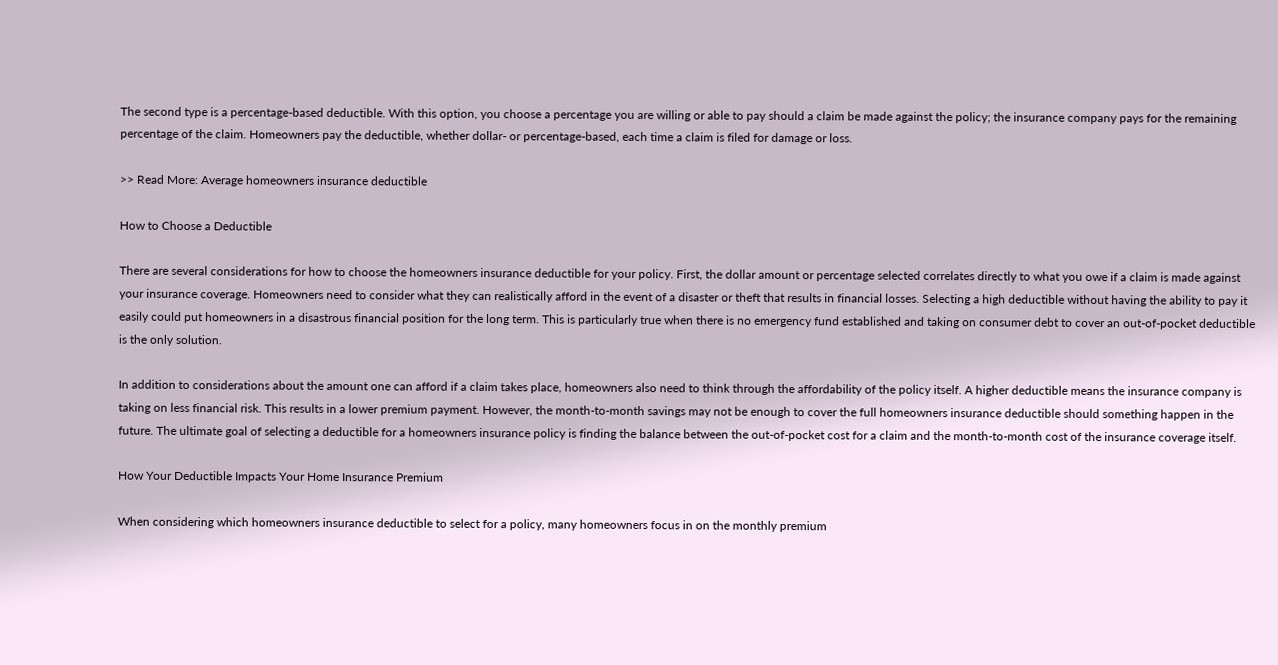The second type is a percentage-based deductible. With this option, you choose a percentage you are willing or able to pay should a claim be made against the policy; the insurance company pays for the remaining percentage of the claim. Homeowners pay the deductible, whether dollar- or percentage-based, each time a claim is filed for damage or loss.

>> Read More: Average homeowners insurance deductible

How to Choose a Deductible

There are several considerations for how to choose the homeowners insurance deductible for your policy. First, the dollar amount or percentage selected correlates directly to what you owe if a claim is made against your insurance coverage. Homeowners need to consider what they can realistically afford in the event of a disaster or theft that results in financial losses. Selecting a high deductible without having the ability to pay it easily could put homeowners in a disastrous financial position for the long term. This is particularly true when there is no emergency fund established and taking on consumer debt to cover an out-of-pocket deductible is the only solution.

In addition to considerations about the amount one can afford if a claim takes place, homeowners also need to think through the affordability of the policy itself. A higher deductible means the insurance company is taking on less financial risk. This results in a lower premium payment. However, the month-to-month savings may not be enough to cover the full homeowners insurance deductible should something happen in the future. The ultimate goal of selecting a deductible for a homeowners insurance policy is finding the balance between the out-of-pocket cost for a claim and the month-to-month cost of the insurance coverage itself.

How Your Deductible Impacts Your Home Insurance Premium

When considering which homeowners insurance deductible to select for a policy, many homeowners focus in on the monthly premium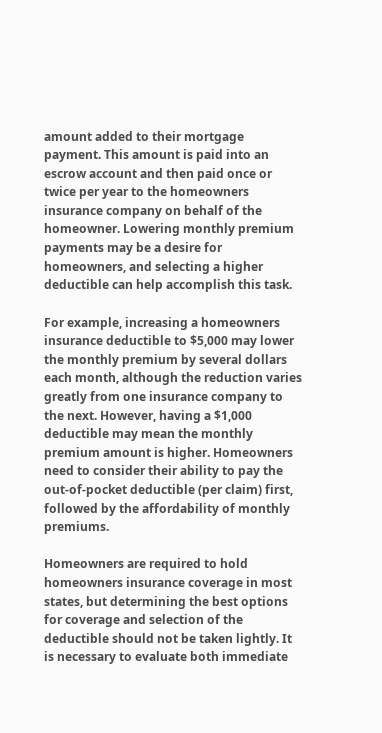amount added to their mortgage payment. This amount is paid into an escrow account and then paid once or twice per year to the homeowners insurance company on behalf of the homeowner. Lowering monthly premium payments may be a desire for homeowners, and selecting a higher deductible can help accomplish this task.

For example, increasing a homeowners insurance deductible to $5,000 may lower the monthly premium by several dollars each month, although the reduction varies greatly from one insurance company to the next. However, having a $1,000 deductible may mean the monthly premium amount is higher. Homeowners need to consider their ability to pay the out-of-pocket deductible (per claim) first, followed by the affordability of monthly premiums.

Homeowners are required to hold homeowners insurance coverage in most states, but determining the best options for coverage and selection of the deductible should not be taken lightly. It is necessary to evaluate both immediate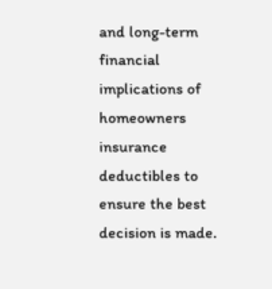and long-term financial implications of homeowners insurance deductibles to ensure the best decision is made.